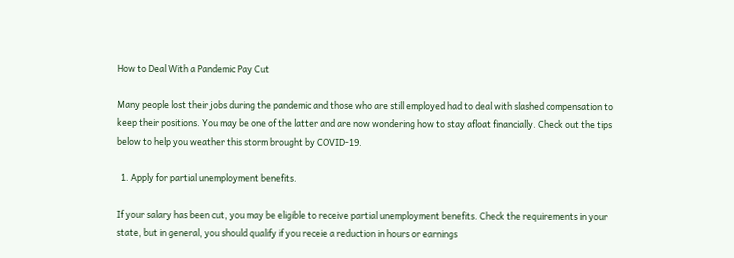How to Deal With a Pandemic Pay Cut

Many people lost their jobs during the pandemic and those who are still employed had to deal with slashed compensation to keep their positions. You may be one of the latter and are now wondering how to stay afloat financially. Check out the tips below to help you weather this storm brought by COVID-19.

  1. Apply for partial unemployment benefits.

If your salary has been cut, you may be eligible to receive partial unemployment benefits. Check the requirements in your state, but in general, you should qualify if you receie a reduction in hours or earnings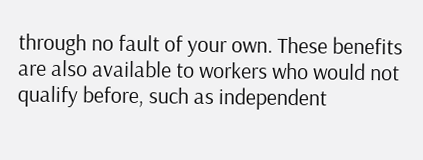through no fault of your own. These benefits are also available to workers who would not qualify before, such as independent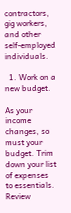contractors, gig workers, and other self-employed individuals.

  1. Work on a new budget.

As your income changes, so must your budget. Trim down your list of expenses to essentials. Review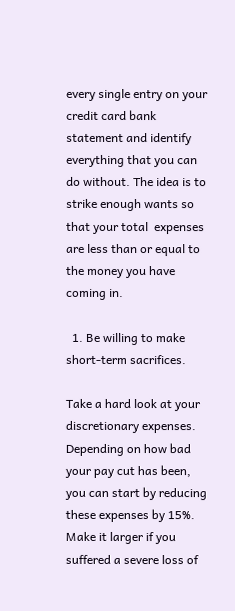every single entry on your credit card bank statement and identify everything that you can do without. The idea is to strike enough wants so that your total  expenses are less than or equal to the money you have coming in.

  1. Be willing to make short-term sacrifices.

Take a hard look at your discretionary expenses. Depending on how bad your pay cut has been, you can start by reducing these expenses by 15%. Make it larger if you suffered a severe loss of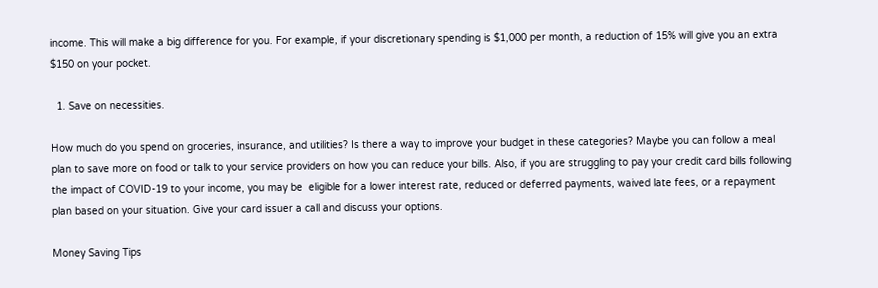income. This will make a big difference for you. For example, if your discretionary spending is $1,000 per month, a reduction of 15% will give you an extra $150 on your pocket.

  1. Save on necessities.

How much do you spend on groceries, insurance, and utilities? Is there a way to improve your budget in these categories? Maybe you can follow a meal plan to save more on food or talk to your service providers on how you can reduce your bills. Also, if you are struggling to pay your credit card bills following the impact of COVID-19 to your income, you may be  eligible for a lower interest rate, reduced or deferred payments, waived late fees, or a repayment plan based on your situation. Give your card issuer a call and discuss your options.

Money Saving Tips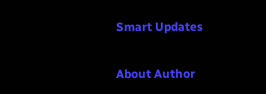Smart Updates

About Author